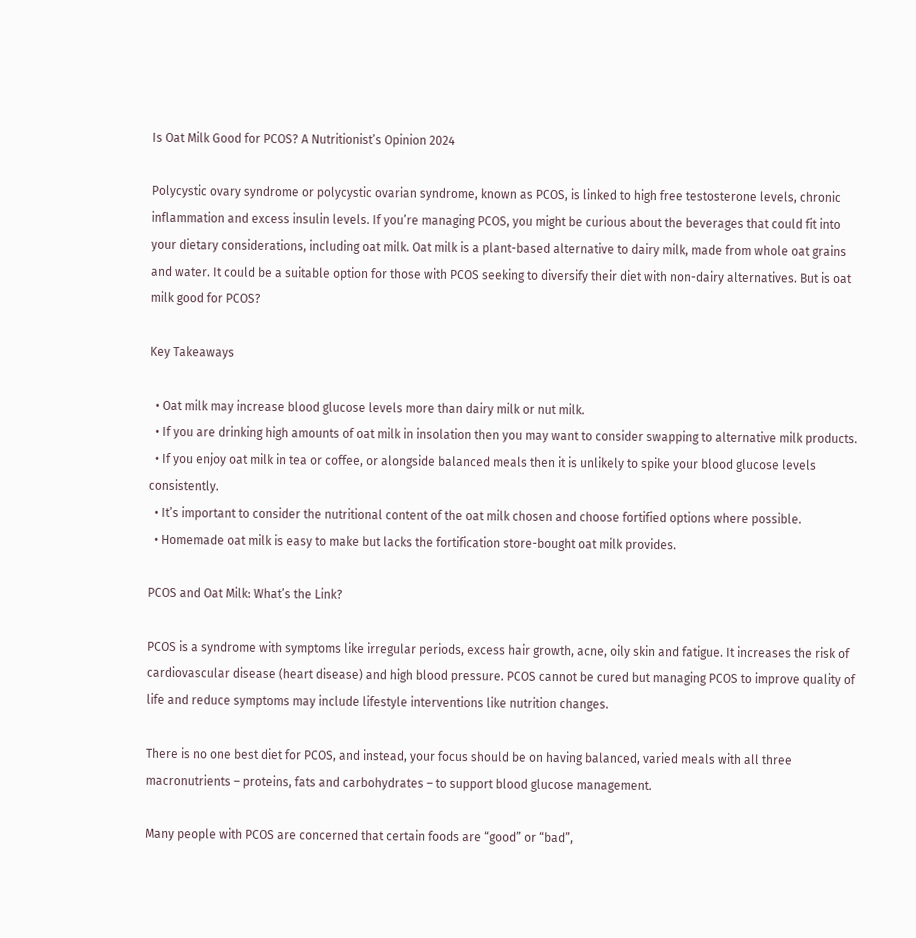Is Oat Milk Good for PCOS? A Nutritionist’s Opinion 2024

Polycystic ovary syndrome or polycystic ovarian syndrome, known as PCOS, is linked to high free testosterone levels, chronic inflammation and excess insulin levels. If you’re managing PCOS, you might be curious about the beverages that could fit into your dietary considerations, including oat milk. Oat milk is a plant-based alternative to dairy milk, made from whole oat grains and water. It could be a suitable option for those with PCOS seeking to diversify their diet with non-dairy alternatives. But is oat milk good for PCOS?

Key Takeaways

  • Oat milk may increase blood glucose levels more than dairy milk or nut milk.
  • If you are drinking high amounts of oat milk in insolation then you may want to consider swapping to alternative milk products.
  • If you enjoy oat milk in tea or coffee, or alongside balanced meals then it is unlikely to spike your blood glucose levels consistently.
  • It’s important to consider the nutritional content of the oat milk chosen and choose fortified options where possible.
  • Homemade oat milk is easy to make but lacks the fortification store-bought oat milk provides.

PCOS and Oat Milk: What’s the Link?

PCOS is a syndrome with symptoms like irregular periods, excess hair growth, acne, oily skin and fatigue. It increases the risk of cardiovascular disease (heart disease) and high blood pressure. PCOS cannot be cured but managing PCOS to improve quality of life and reduce symptoms may include lifestyle interventions like nutrition changes.

There is no one best diet for PCOS, and instead, your focus should be on having balanced, varied meals with all three macronutrients – proteins, fats and carbohydrates – to support blood glucose management.

Many people with PCOS are concerned that certain foods are “good” or “bad”,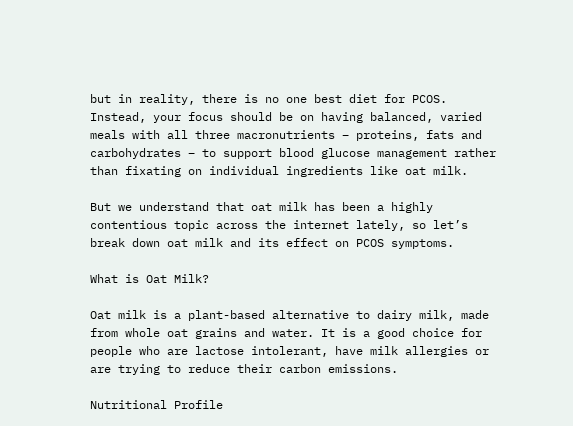but in reality, there is no one best diet for PCOS. Instead, your focus should be on having balanced, varied meals with all three macronutrients – proteins, fats and carbohydrates – to support blood glucose management rather than fixating on individual ingredients like oat milk.

But we understand that oat milk has been a highly contentious topic across the internet lately, so let’s break down oat milk and its effect on PCOS symptoms.

What is Oat Milk?

Oat milk is a plant-based alternative to dairy milk, made from whole oat grains and water. It is a good choice for people who are lactose intolerant, have milk allergies or are trying to reduce their carbon emissions.

Nutritional Profile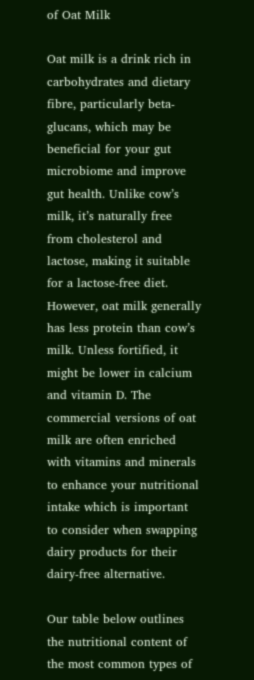of Oat Milk

Oat milk is a drink rich in carbohydrates and dietary fibre, particularly beta-glucans, which may be beneficial for your gut microbiome and improve gut health. Unlike cow’s milk, it’s naturally free from cholesterol and lactose, making it suitable for a lactose-free diet. However, oat milk generally has less protein than cow’s milk. Unless fortified, it might be lower in calcium and vitamin D. The commercial versions of oat milk are often enriched with vitamins and minerals to enhance your nutritional intake which is important to consider when swapping dairy products for their dairy-free alternative.

Our table below outlines the nutritional content of the most common types of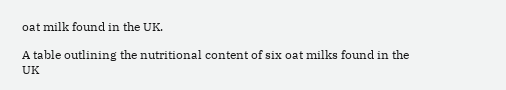oat milk found in the UK.

A table outlining the nutritional content of six oat milks found in the UK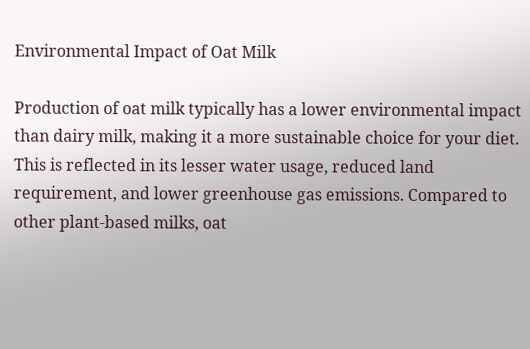Environmental Impact of Oat Milk

Production of oat milk typically has a lower environmental impact than dairy milk, making it a more sustainable choice for your diet. This is reflected in its lesser water usage, reduced land requirement, and lower greenhouse gas emissions. Compared to other plant-based milks, oat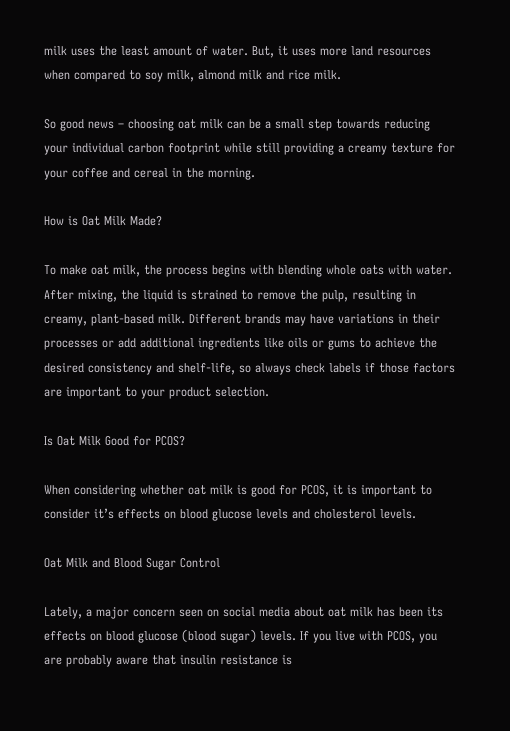milk uses the least amount of water. But, it uses more land resources when compared to soy milk, almond milk and rice milk.

So good news – choosing oat milk can be a small step towards reducing your individual carbon footprint while still providing a creamy texture for your coffee and cereal in the morning.

How is Oat Milk Made?

To make oat milk, the process begins with blending whole oats with water. After mixing, the liquid is strained to remove the pulp, resulting in creamy, plant-based milk. Different brands may have variations in their processes or add additional ingredients like oils or gums to achieve the desired consistency and shelf-life, so always check labels if those factors are important to your product selection.

Is Oat Milk Good for PCOS?

When considering whether oat milk is good for PCOS, it is important to consider it’s effects on blood glucose levels and cholesterol levels.

Oat Milk and Blood Sugar Control

Lately, a major concern seen on social media about oat milk has been its effects on blood glucose (blood sugar) levels. If you live with PCOS, you are probably aware that insulin resistance is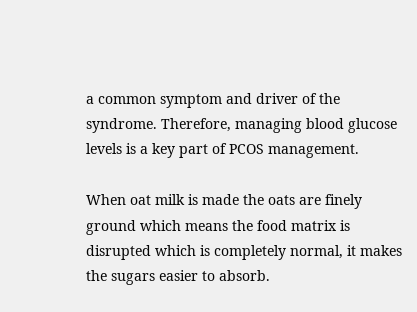a common symptom and driver of the syndrome. Therefore, managing blood glucose levels is a key part of PCOS management.

When oat milk is made the oats are finely ground which means the food matrix is disrupted which is completely normal, it makes the sugars easier to absorb.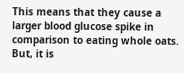This means that they cause a larger blood glucose spike in comparison to eating whole oats. But, it is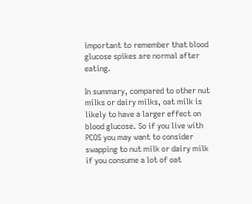important to remember that blood glucose spikes are normal after eating.

In summary, compared to other nut milks or dairy milks, oat milk is likely to have a larger effect on blood glucose. So if you live with PCOS you may want to consider swapping to nut milk or dairy milk if you consume a lot of oat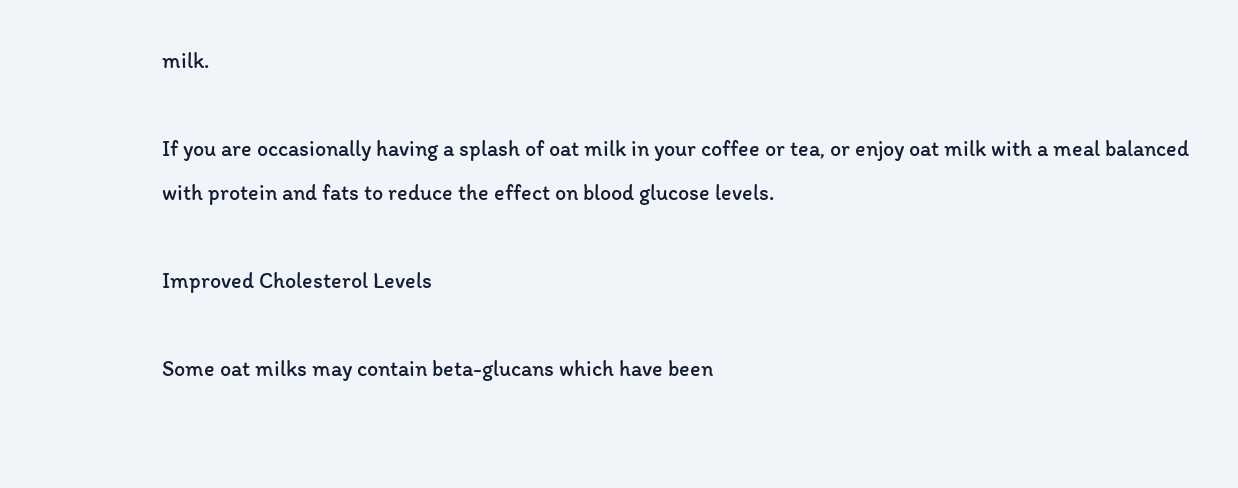milk.

If you are occasionally having a splash of oat milk in your coffee or tea, or enjoy oat milk with a meal balanced with protein and fats to reduce the effect on blood glucose levels.

Improved Cholesterol Levels

Some oat milks may contain beta-glucans which have been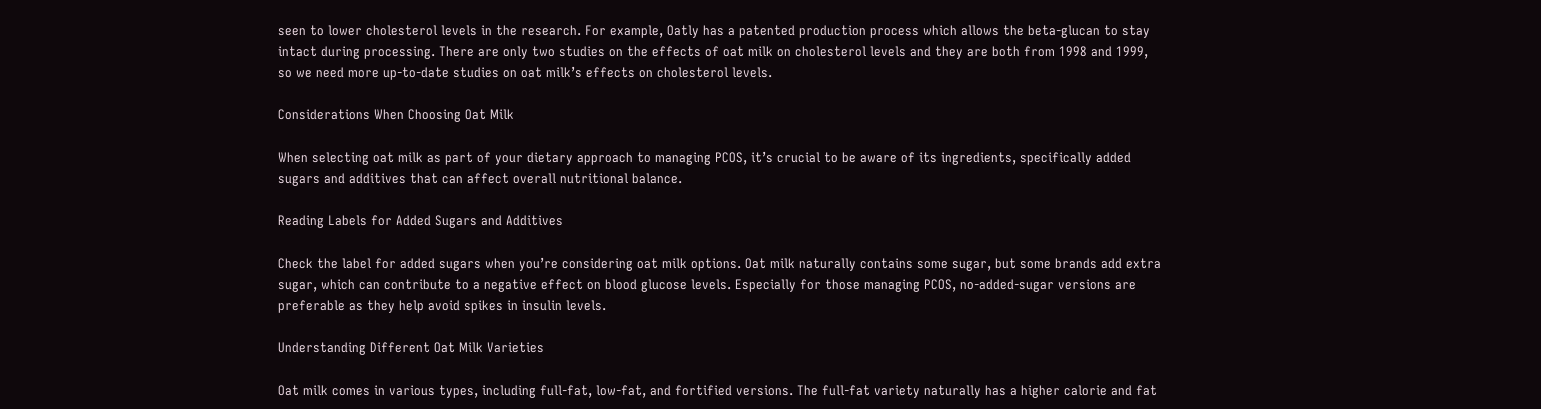seen to lower cholesterol levels in the research. For example, Oatly has a patented production process which allows the beta-glucan to stay intact during processing. There are only two studies on the effects of oat milk on cholesterol levels and they are both from 1998 and 1999, so we need more up-to-date studies on oat milk’s effects on cholesterol levels.

Considerations When Choosing Oat Milk

When selecting oat milk as part of your dietary approach to managing PCOS, it’s crucial to be aware of its ingredients, specifically added sugars and additives that can affect overall nutritional balance.

Reading Labels for Added Sugars and Additives

Check the label for added sugars when you’re considering oat milk options. Oat milk naturally contains some sugar, but some brands add extra sugar, which can contribute to a negative effect on blood glucose levels. Especially for those managing PCOS, no-added-sugar versions are preferable as they help avoid spikes in insulin levels.

Understanding Different Oat Milk Varieties

Oat milk comes in various types, including full-fat, low-fat, and fortified versions. The full-fat variety naturally has a higher calorie and fat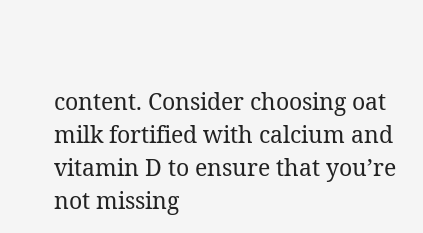content. Consider choosing oat milk fortified with calcium and vitamin D to ensure that you’re not missing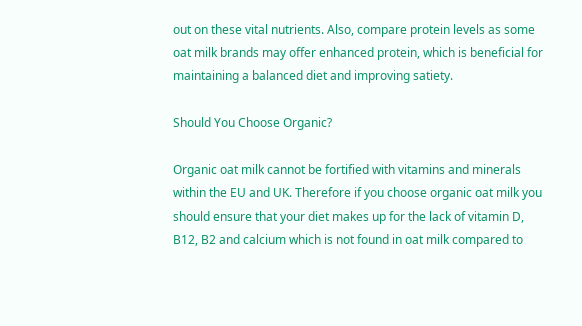out on these vital nutrients. Also, compare protein levels as some oat milk brands may offer enhanced protein, which is beneficial for maintaining a balanced diet and improving satiety.

Should You Choose Organic?

Organic oat milk cannot be fortified with vitamins and minerals within the EU and UK. Therefore if you choose organic oat milk you should ensure that your diet makes up for the lack of vitamin D, B12, B2 and calcium which is not found in oat milk compared to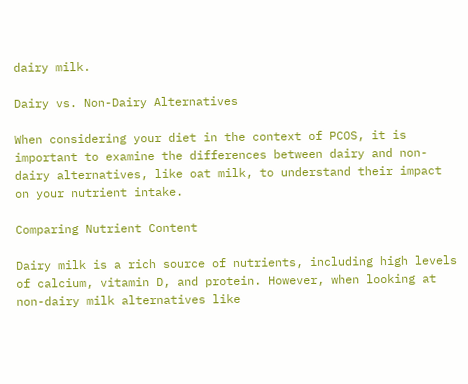dairy milk.

Dairy vs. Non-Dairy Alternatives

When considering your diet in the context of PCOS, it is important to examine the differences between dairy and non-dairy alternatives, like oat milk, to understand their impact on your nutrient intake.

Comparing Nutrient Content

Dairy milk is a rich source of nutrients, including high levels of calcium, vitamin D, and protein. However, when looking at non-dairy milk alternatives like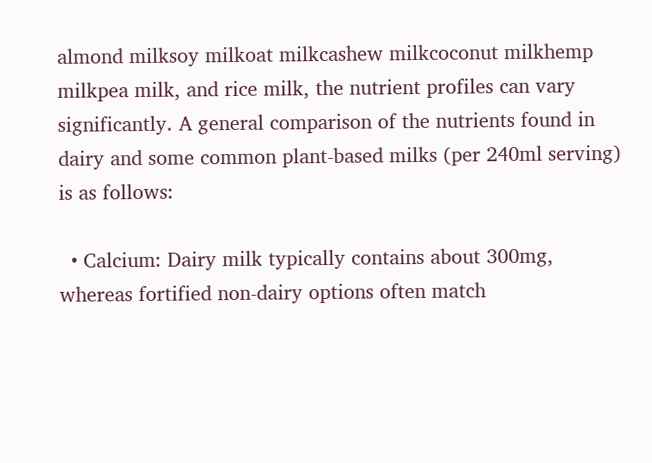almond milksoy milkoat milkcashew milkcoconut milkhemp milkpea milk, and rice milk, the nutrient profiles can vary significantly. A general comparison of the nutrients found in dairy and some common plant-based milks (per 240ml serving) is as follows:

  • Calcium: Dairy milk typically contains about 300mg, whereas fortified non-dairy options often match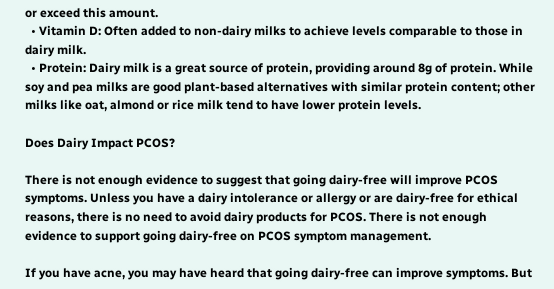or exceed this amount.
  • Vitamin D: Often added to non-dairy milks to achieve levels comparable to those in dairy milk.
  • Protein: Dairy milk is a great source of protein, providing around 8g of protein. While soy and pea milks are good plant-based alternatives with similar protein content; other milks like oat, almond or rice milk tend to have lower protein levels.

Does Dairy Impact PCOS?

There is not enough evidence to suggest that going dairy-free will improve PCOS symptoms. Unless you have a dairy intolerance or allergy or are dairy-free for ethical reasons, there is no need to avoid dairy products for PCOS. There is not enough evidence to support going dairy-free on PCOS symptom management.

If you have acne, you may have heard that going dairy-free can improve symptoms. But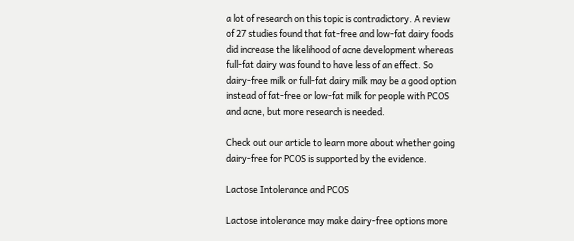a lot of research on this topic is contradictory. A review of 27 studies found that fat-free and low-fat dairy foods did increase the likelihood of acne development whereas full-fat dairy was found to have less of an effect. So dairy-free milk or full-fat dairy milk may be a good option instead of fat-free or low-fat milk for people with PCOS and acne, but more research is needed.

Check out our article to learn more about whether going dairy-free for PCOS is supported by the evidence.

Lactose Intolerance and PCOS

Lactose intolerance may make dairy-free options more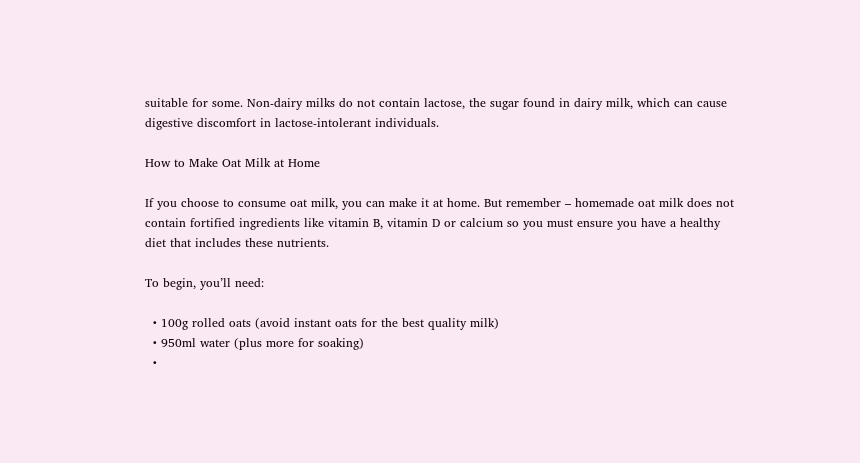suitable for some. Non-dairy milks do not contain lactose, the sugar found in dairy milk, which can cause digestive discomfort in lactose-intolerant individuals.

How to Make Oat Milk at Home

If you choose to consume oat milk, you can make it at home. But remember – homemade oat milk does not contain fortified ingredients like vitamin B, vitamin D or calcium so you must ensure you have a healthy diet that includes these nutrients.

To begin, you’ll need:

  • 100g rolled oats (avoid instant oats for the best quality milk)
  • 950ml water (plus more for soaking)
  •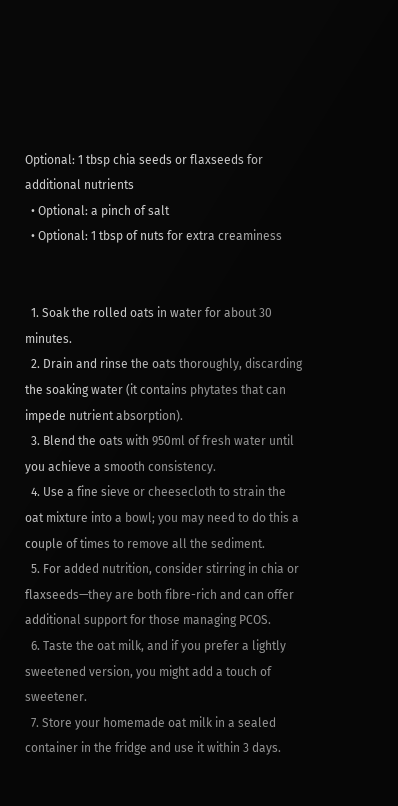Optional: 1 tbsp chia seeds or flaxseeds for additional nutrients
  • Optional: a pinch of salt
  • Optional: 1 tbsp of nuts for extra creaminess


  1. Soak the rolled oats in water for about 30 minutes.
  2. Drain and rinse the oats thoroughly, discarding the soaking water (it contains phytates that can impede nutrient absorption).
  3. Blend the oats with 950ml of fresh water until you achieve a smooth consistency.
  4. Use a fine sieve or cheesecloth to strain the oat mixture into a bowl; you may need to do this a couple of times to remove all the sediment.
  5. For added nutrition, consider stirring in chia or flaxseeds—they are both fibre-rich and can offer additional support for those managing PCOS.
  6. Taste the oat milk, and if you prefer a lightly sweetened version, you might add a touch of sweetener.
  7. Store your homemade oat milk in a sealed container in the fridge and use it within 3 days.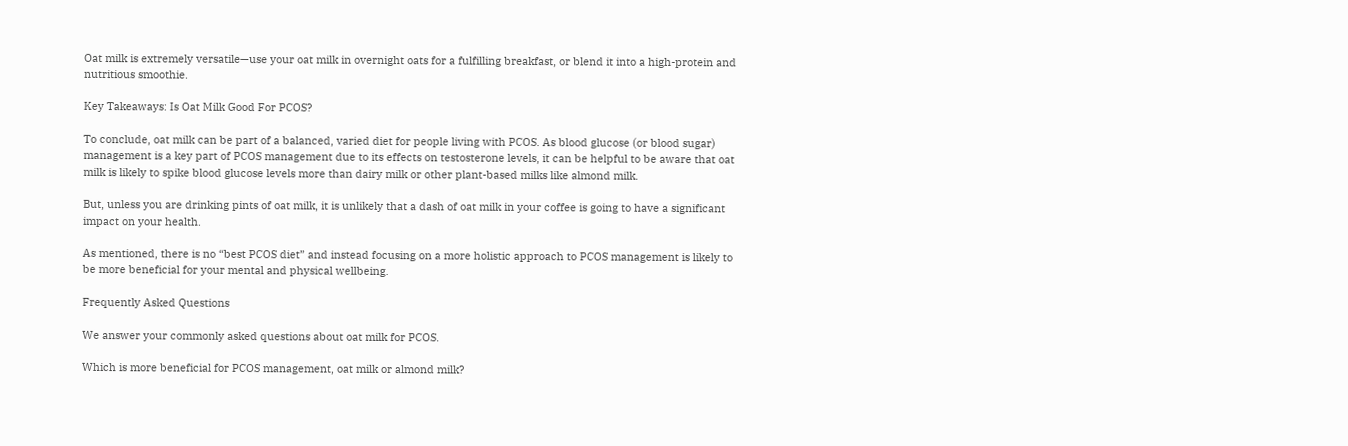Oat milk is extremely versatile—use your oat milk in overnight oats for a fulfilling breakfast, or blend it into a high-protein and nutritious smoothie.

Key Takeaways: Is Oat Milk Good For PCOS?

To conclude, oat milk can be part of a balanced, varied diet for people living with PCOS. As blood glucose (or blood sugar) management is a key part of PCOS management due to its effects on testosterone levels, it can be helpful to be aware that oat milk is likely to spike blood glucose levels more than dairy milk or other plant-based milks like almond milk.

But, unless you are drinking pints of oat milk, it is unlikely that a dash of oat milk in your coffee is going to have a significant impact on your health.

As mentioned, there is no “best PCOS diet” and instead focusing on a more holistic approach to PCOS management is likely to be more beneficial for your mental and physical wellbeing.

Frequently Asked Questions

We answer your commonly asked questions about oat milk for PCOS.

Which is more beneficial for PCOS management, oat milk or almond milk?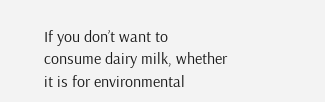If you don’t want to consume dairy milk, whether it is for environmental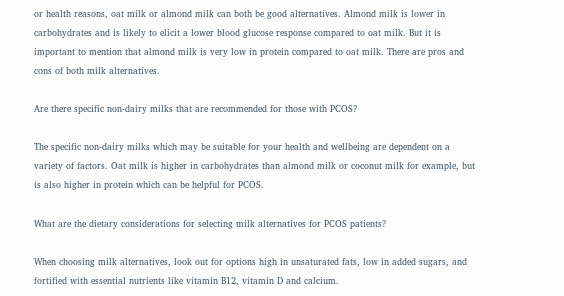or health reasons, oat milk or almond milk can both be good alternatives. Almond milk is lower in carbohydrates and is likely to elicit a lower blood glucose response compared to oat milk. But it is important to mention that almond milk is very low in protein compared to oat milk. There are pros and cons of both milk alternatives.

Are there specific non-dairy milks that are recommended for those with PCOS?

The specific non-dairy milks which may be suitable for your health and wellbeing are dependent on a variety of factors. Oat milk is higher in carbohydrates than almond milk or coconut milk for example, but is also higher in protein which can be helpful for PCOS.

What are the dietary considerations for selecting milk alternatives for PCOS patients?

When choosing milk alternatives, look out for options high in unsaturated fats, low in added sugars, and fortified with essential nutrients like vitamin B12, vitamin D and calcium.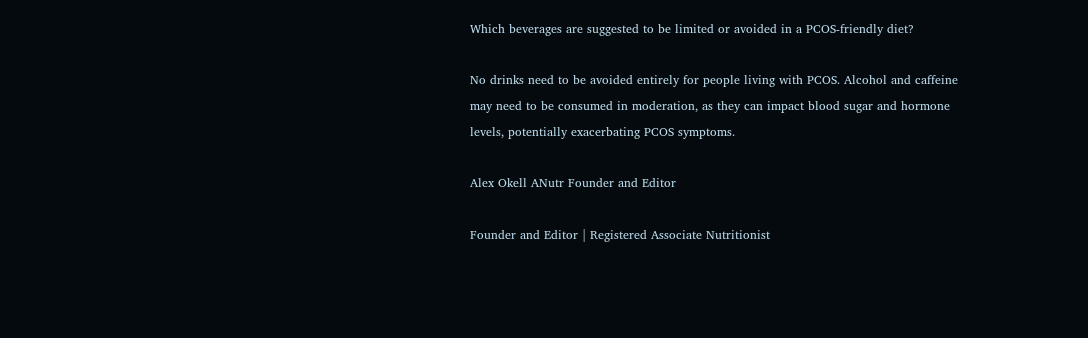Which beverages are suggested to be limited or avoided in a PCOS-friendly diet?

No drinks need to be avoided entirely for people living with PCOS. Alcohol and caffeine may need to be consumed in moderation, as they can impact blood sugar and hormone levels, potentially exacerbating PCOS symptoms.

Alex Okell ANutr Founder and Editor

Founder and Editor | Registered Associate Nutritionist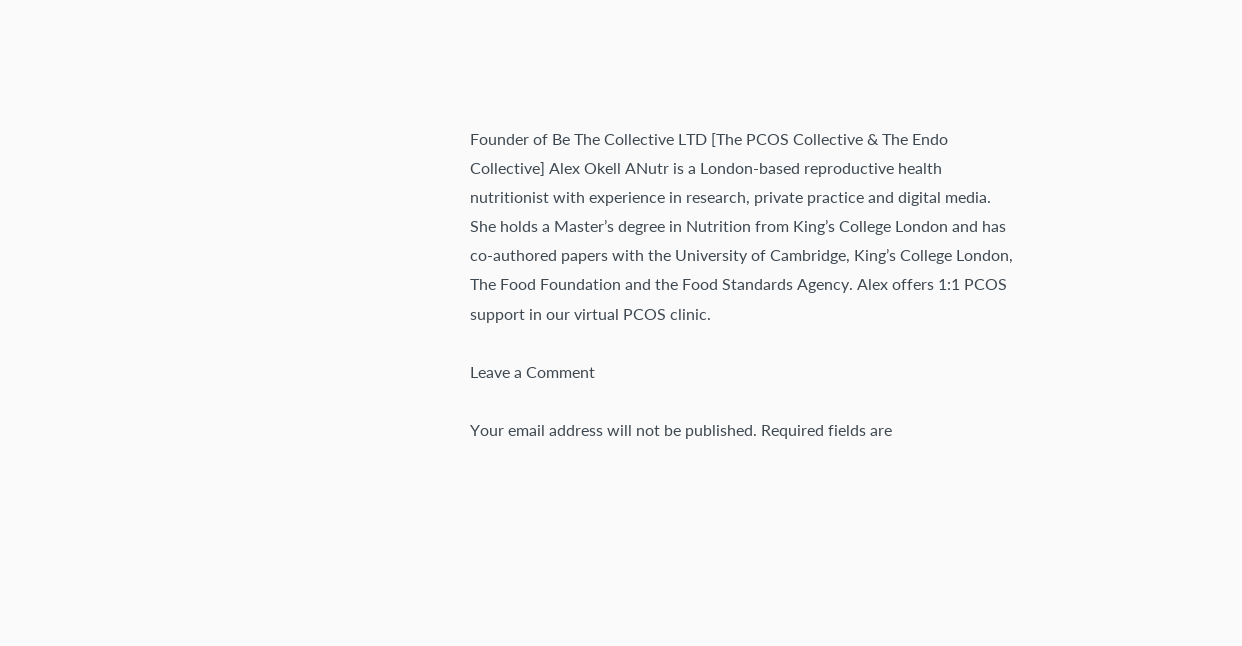Founder of Be The Collective LTD [The PCOS Collective & The Endo Collective] Alex Okell ANutr is a London-based reproductive health nutritionist with experience in research, private practice and digital media. She holds a Master’s degree in Nutrition from King’s College London and has co-authored papers with the University of Cambridge, King’s College London, The Food Foundation and the Food Standards Agency. Alex offers 1:1 PCOS support in our virtual PCOS clinic.

Leave a Comment

Your email address will not be published. Required fields are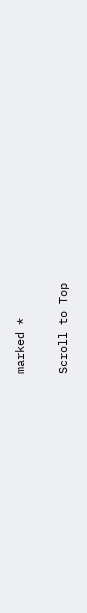marked *

Scroll to Top